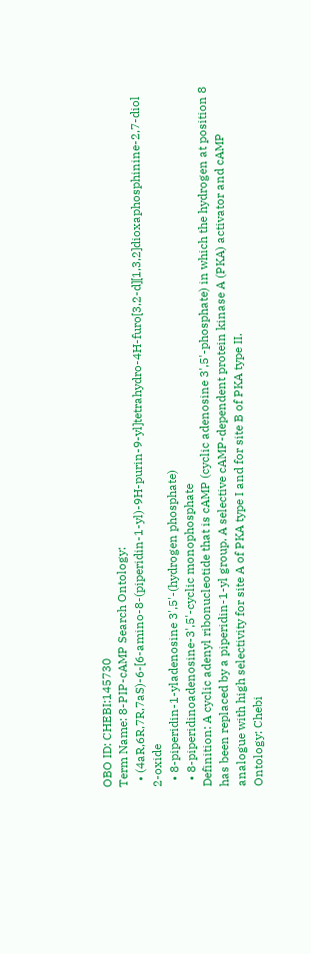OBO ID: CHEBI:145730
Term Name: 8-PIP-cAMP Search Ontology:
  • (4aR,6R,7R,7aS)-6-[6-amino-8-(piperidin-1-yl)-9H-purin-9-yl]tetrahydro-4H-furo[3,2-d][1,3,2]dioxaphosphinine-2,7-diol 2-oxide
  • 8-piperidin-1-yladenosine 3',5'-(hydrogen phosphate)
  • 8-piperidinoadenosine-3',5'-cyclic monophosphate
Definition: A cyclic adenyl ribonucleotide that is cAMP (cyclic adenosine 3',5'-phosphate) in which the hydrogen at position 8 has been replaced by a piperidin-1-yl group. A selective cAMP-dependent protein kinase A (PKA) activator and cAMP analogue with high selectivity for site A of PKA type I and for site B of PKA type II.
Ontology: Chebi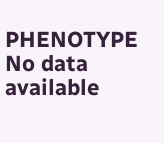PHENOTYPE No data available